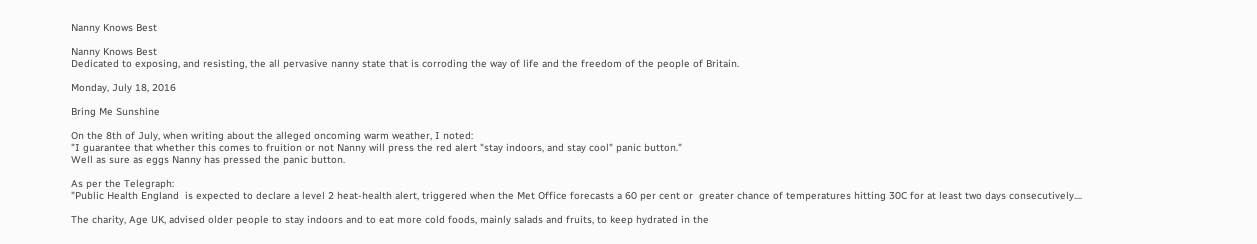Nanny Knows Best

Nanny Knows Best
Dedicated to exposing, and resisting, the all pervasive nanny state that is corroding the way of life and the freedom of the people of Britain.

Monday, July 18, 2016

Bring Me Sunshine

On the 8th of July, when writing about the alleged oncoming warm weather, I noted:
"I guarantee that whether this comes to fruition or not Nanny will press the red alert "stay indoors, and stay cool" panic button."
Well as sure as eggs Nanny has pressed the panic button.

As per the Telegraph:
"Public Health England  is expected to declare a level 2 heat-health alert, triggered when the Met Office forecasts a 60 per cent or  greater chance of temperatures hitting 30C for at least two days consecutively....

The charity, Age UK, advised older people to stay indoors and to eat more cold foods, mainly salads and fruits, to keep hydrated in the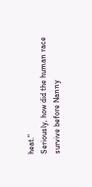heat."
Seriously, how did the human race survive before Nanny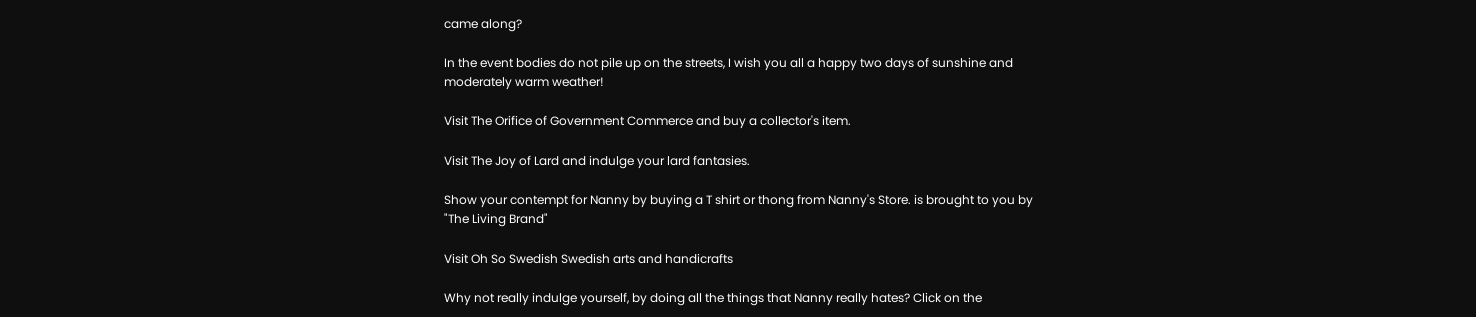came along?

In the event bodies do not pile up on the streets, I wish you all a happy two days of sunshine and moderately warm weather!

Visit The Orifice of Government Commerce and buy a collector's item.

Visit The Joy of Lard and indulge your lard fantasies.

Show your contempt for Nanny by buying a T shirt or thong from Nanny's Store. is brought to you by "The Living Brand"

Visit Oh So Swedish Swedish arts and handicrafts

Why not really indulge yourself, by doing all the things that Nanny really hates? Click on the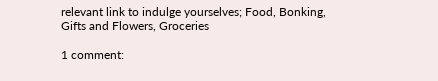relevant link to indulge yourselves; Food, Bonking, Gifts and Flowers, Groceries

1 comment: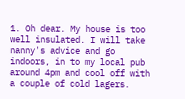1. Oh dear. My house is too well insulated. I will take nanny's advice and go indoors, in to my local pub around 4pm and cool off with a couple of cold lagers.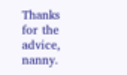Thanks for the advice, nanny.